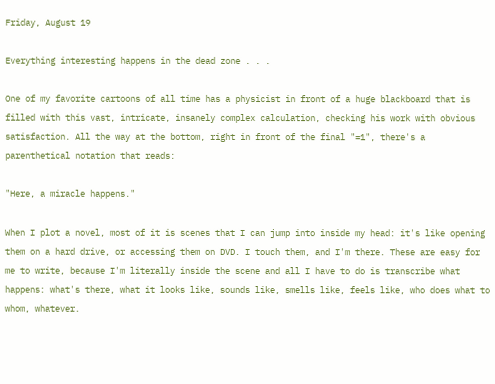Friday, August 19

Everything interesting happens in the dead zone . . .

One of my favorite cartoons of all time has a physicist in front of a huge blackboard that is filled with this vast, intricate, insanely complex calculation, checking his work with obvious satisfaction. All the way at the bottom, right in front of the final "=1", there's a parenthetical notation that reads:

"Here, a miracle happens."

When I plot a novel, most of it is scenes that I can jump into inside my head: it's like opening them on a hard drive, or accessing them on DVD. I touch them, and I'm there. These are easy for me to write, because I'm literally inside the scene and all I have to do is transcribe what happens: what's there, what it looks like, sounds like, smells like, feels like, who does what to whom, whatever.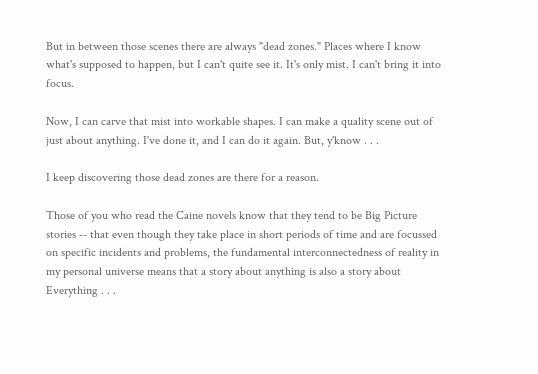But in between those scenes there are always "dead zones." Places where I know what's supposed to happen, but I can't quite see it. It's only mist. I can't bring it into focus.

Now, I can carve that mist into workable shapes. I can make a quality scene out of just about anything. I've done it, and I can do it again. But, y'know . . .

I keep discovering those dead zones are there for a reason.

Those of you who read the Caine novels know that they tend to be Big Picture stories -- that even though they take place in short periods of time and are focussed on specific incidents and problems, the fundamental interconnectedness of reality in my personal universe means that a story about anything is also a story about Everything . . .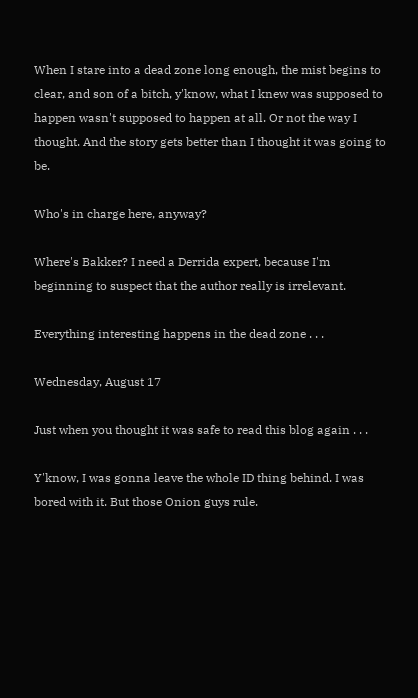When I stare into a dead zone long enough, the mist begins to clear, and son of a bitch, y'know, what I knew was supposed to happen wasn't supposed to happen at all. Or not the way I thought. And the story gets better than I thought it was going to be.

Who's in charge here, anyway?

Where's Bakker? I need a Derrida expert, because I'm beginning to suspect that the author really is irrelevant.

Everything interesting happens in the dead zone . . .

Wednesday, August 17

Just when you thought it was safe to read this blog again . . .

Y'know, I was gonna leave the whole ID thing behind. I was bored with it. But those Onion guys rule.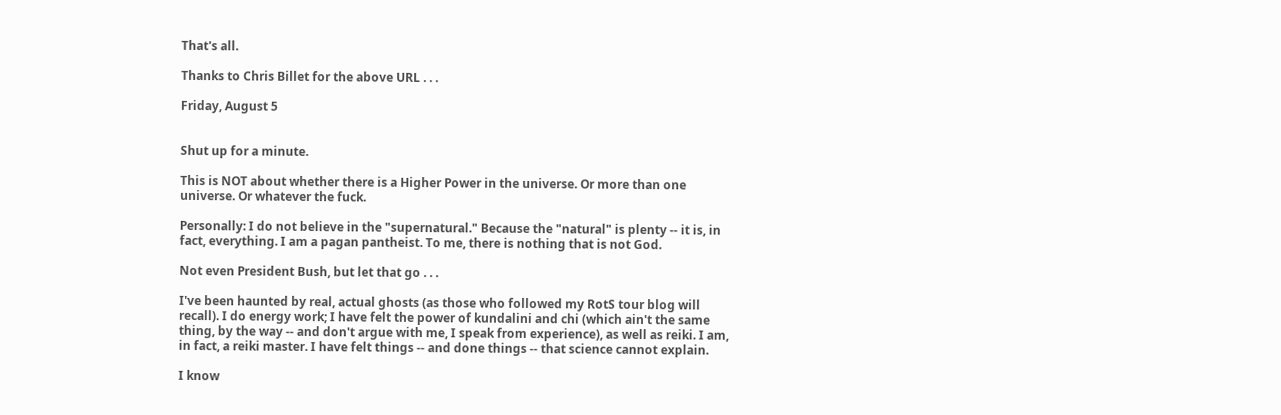That's all.

Thanks to Chris Billet for the above URL . . .

Friday, August 5


Shut up for a minute.

This is NOT about whether there is a Higher Power in the universe. Or more than one universe. Or whatever the fuck.

Personally: I do not believe in the "supernatural." Because the "natural" is plenty -- it is, in fact, everything. I am a pagan pantheist. To me, there is nothing that is not God.

Not even President Bush, but let that go . . .

I've been haunted by real, actual ghosts (as those who followed my RotS tour blog will recall). I do energy work; I have felt the power of kundalini and chi (which ain't the same thing, by the way -- and don't argue with me, I speak from experience), as well as reiki. I am, in fact, a reiki master. I have felt things -- and done things -- that science cannot explain.

I know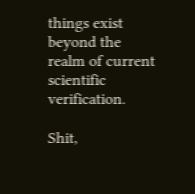things exist beyond the realm of current scientific verification.

Shit,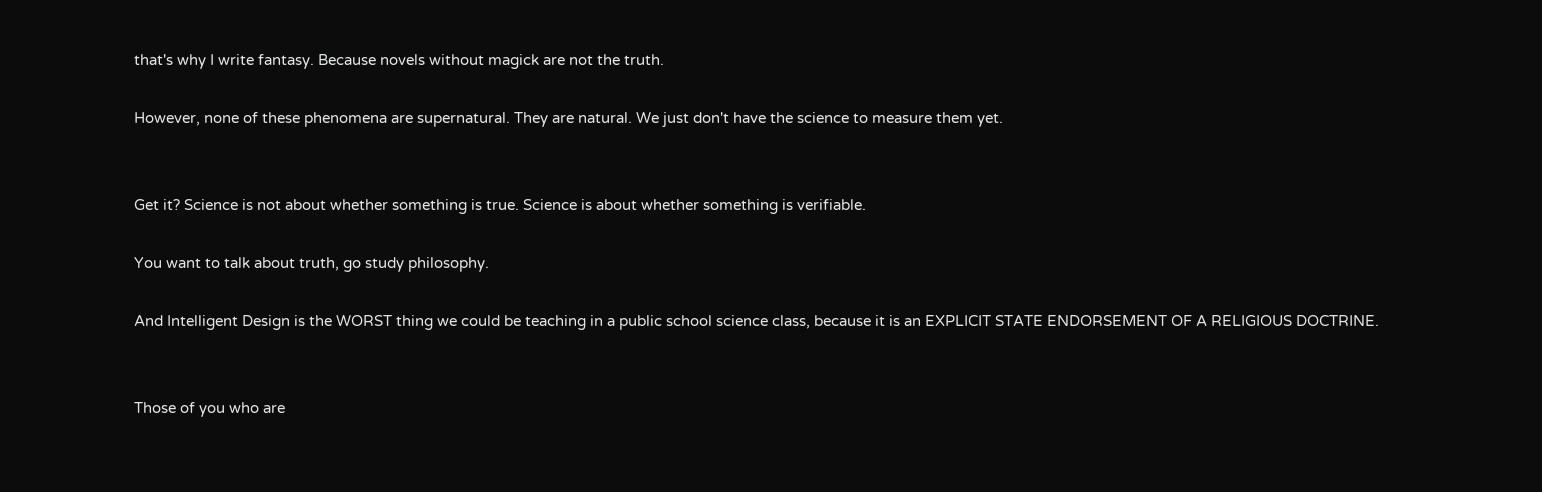that's why I write fantasy. Because novels without magick are not the truth.

However, none of these phenomena are supernatural. They are natural. We just don't have the science to measure them yet.


Get it? Science is not about whether something is true. Science is about whether something is verifiable.

You want to talk about truth, go study philosophy.

And Intelligent Design is the WORST thing we could be teaching in a public school science class, because it is an EXPLICIT STATE ENDORSEMENT OF A RELIGIOUS DOCTRINE.


Those of you who are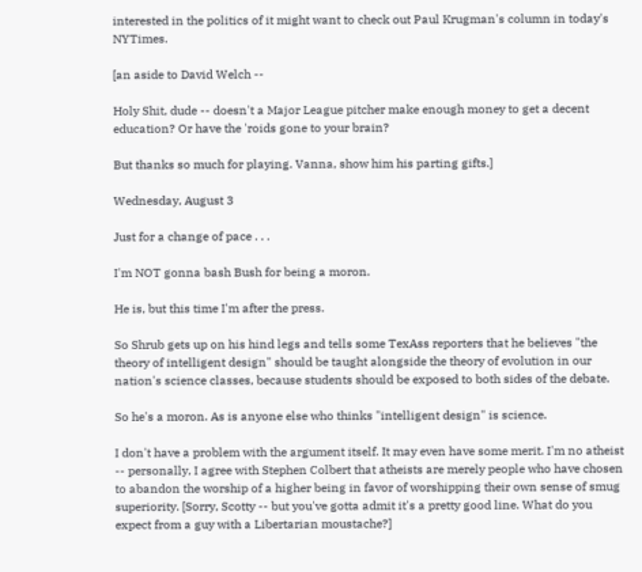interested in the politics of it might want to check out Paul Krugman's column in today's NYTimes.

[an aside to David Welch --

Holy Shit, dude -- doesn't a Major League pitcher make enough money to get a decent education? Or have the 'roids gone to your brain?

But thanks so much for playing. Vanna, show him his parting gifts.]

Wednesday, August 3

Just for a change of pace . . .

I'm NOT gonna bash Bush for being a moron.

He is, but this time I'm after the press.

So Shrub gets up on his hind legs and tells some TexAss reporters that he believes "the theory of intelligent design" should be taught alongside the theory of evolution in our nation's science classes, because students should be exposed to both sides of the debate.

So he's a moron. As is anyone else who thinks "intelligent design" is science.

I don't have a problem with the argument itself. It may even have some merit. I'm no atheist -- personally, I agree with Stephen Colbert that atheists are merely people who have chosen to abandon the worship of a higher being in favor of worshipping their own sense of smug superiority. [Sorry, Scotty -- but you've gotta admit it's a pretty good line. What do you expect from a guy with a Libertarian moustache?]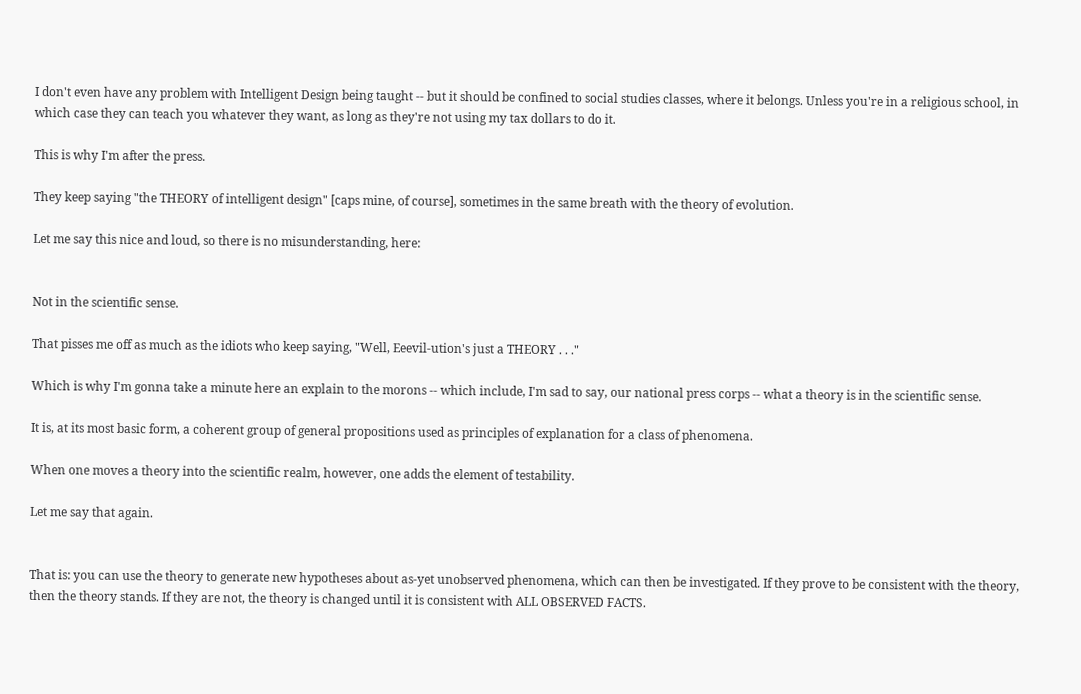I don't even have any problem with Intelligent Design being taught -- but it should be confined to social studies classes, where it belongs. Unless you're in a religious school, in which case they can teach you whatever they want, as long as they're not using my tax dollars to do it.

This is why I'm after the press.

They keep saying "the THEORY of intelligent design" [caps mine, of course], sometimes in the same breath with the theory of evolution.

Let me say this nice and loud, so there is no misunderstanding, here:


Not in the scientific sense.

That pisses me off as much as the idiots who keep saying, "Well, Eeevil-ution's just a THEORY . . ."

Which is why I'm gonna take a minute here an explain to the morons -- which include, I'm sad to say, our national press corps -- what a theory is in the scientific sense.

It is, at its most basic form, a coherent group of general propositions used as principles of explanation for a class of phenomena.

When one moves a theory into the scientific realm, however, one adds the element of testability.

Let me say that again.


That is: you can use the theory to generate new hypotheses about as-yet unobserved phenomena, which can then be investigated. If they prove to be consistent with the theory, then the theory stands. If they are not, the theory is changed until it is consistent with ALL OBSERVED FACTS.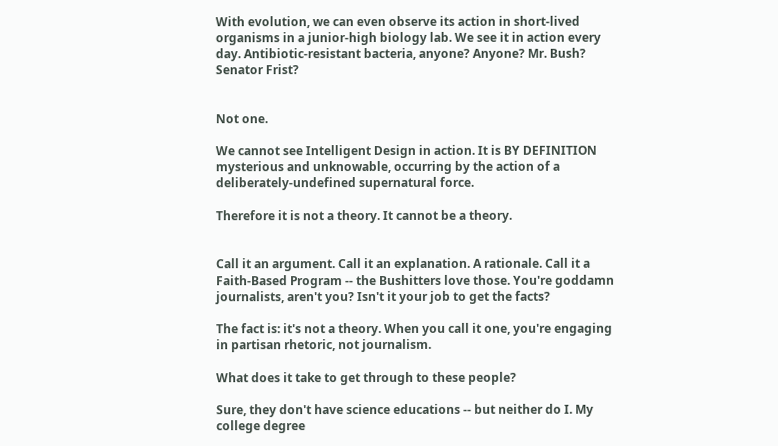With evolution, we can even observe its action in short-lived organisms in a junior-high biology lab. We see it in action every day. Antibiotic-resistant bacteria, anyone? Anyone? Mr. Bush? Senator Frist?


Not one.

We cannot see Intelligent Design in action. It is BY DEFINITION mysterious and unknowable, occurring by the action of a deliberately-undefined supernatural force.

Therefore it is not a theory. It cannot be a theory.


Call it an argument. Call it an explanation. A rationale. Call it a Faith-Based Program -- the Bushitters love those. You're goddamn journalists, aren't you? Isn't it your job to get the facts?

The fact is: it's not a theory. When you call it one, you're engaging in partisan rhetoric, not journalism.

What does it take to get through to these people?

Sure, they don't have science educations -- but neither do I. My college degree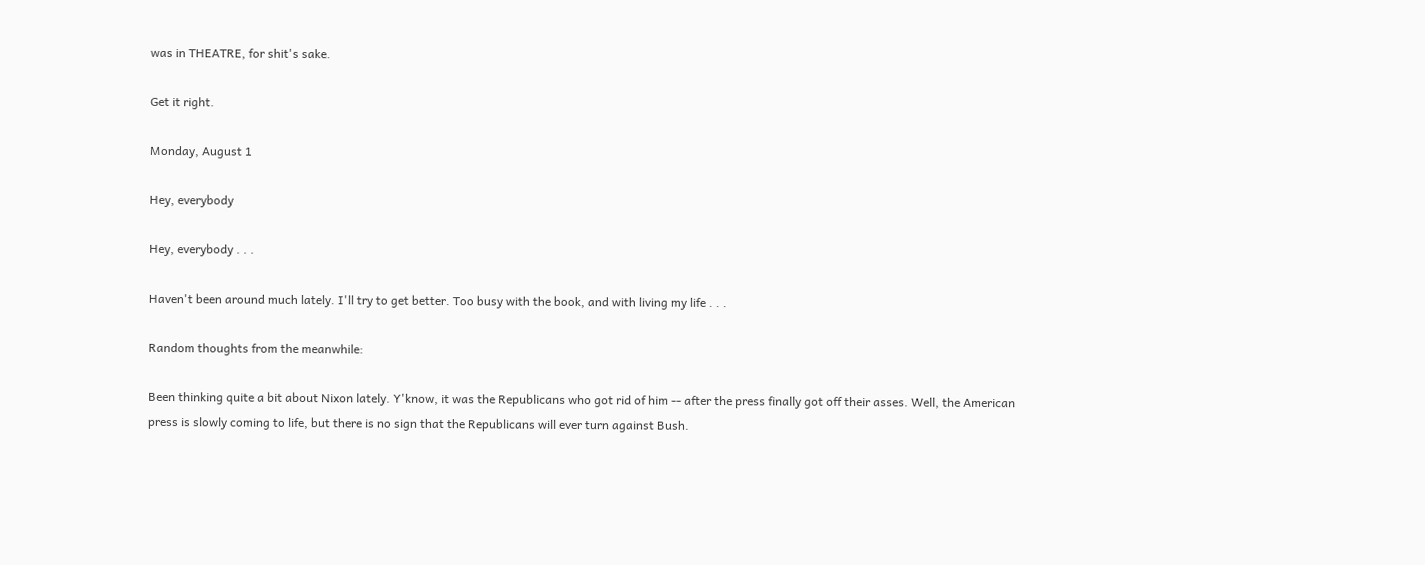was in THEATRE, for shit's sake.

Get it right.

Monday, August 1

Hey, everybody

Hey, everybody . . .

Haven't been around much lately. I'll try to get better. Too busy with the book, and with living my life . . .

Random thoughts from the meanwhile:

Been thinking quite a bit about Nixon lately. Y'know, it was the Republicans who got rid of him -- after the press finally got off their asses. Well, the American press is slowly coming to life, but there is no sign that the Republicans will ever turn against Bush.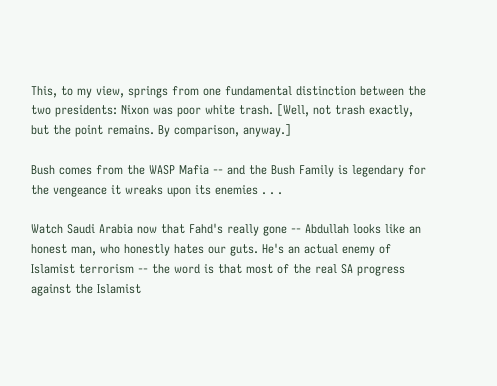This, to my view, springs from one fundamental distinction between the two presidents: Nixon was poor white trash. [Well, not trash exactly, but the point remains. By comparison, anyway.]

Bush comes from the WASP Mafia -- and the Bush Family is legendary for the vengeance it wreaks upon its enemies . . .

Watch Saudi Arabia now that Fahd's really gone -- Abdullah looks like an honest man, who honestly hates our guts. He's an actual enemy of Islamist terrorism -- the word is that most of the real SA progress against the Islamist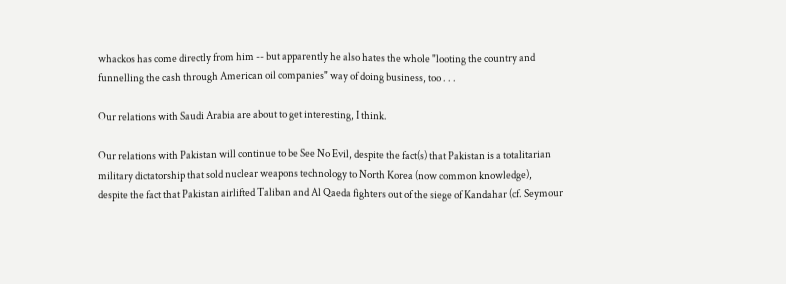whackos has come directly from him -- but apparently he also hates the whole "looting the country and funnelling the cash through American oil companies" way of doing business, too . . .

Our relations with Saudi Arabia are about to get interesting, I think.

Our relations with Pakistan will continue to be See No Evil, despite the fact(s) that Pakistan is a totalitarian military dictatorship that sold nuclear weapons technology to North Korea (now common knowledge), despite the fact that Pakistan airlifted Taliban and Al Qaeda fighters out of the siege of Kandahar (cf. Seymour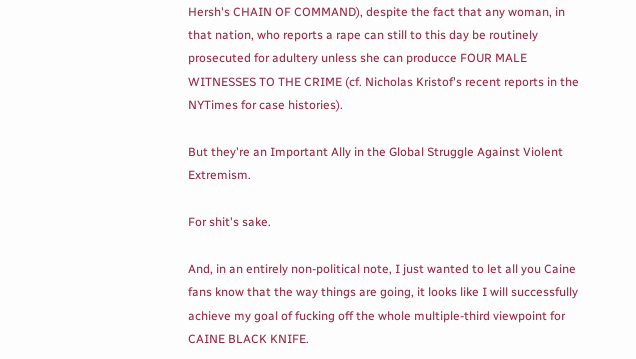Hersh's CHAIN OF COMMAND), despite the fact that any woman, in that nation, who reports a rape can still to this day be routinely prosecuted for adultery unless she can producce FOUR MALE WITNESSES TO THE CRIME (cf. Nicholas Kristof's recent reports in the NYTimes for case histories).

But they're an Important Ally in the Global Struggle Against Violent Extremism.

For shit's sake.

And, in an entirely non-political note, I just wanted to let all you Caine fans know that the way things are going, it looks like I will successfully achieve my goal of fucking off the whole multiple-third viewpoint for CAINE BLACK KNIFE.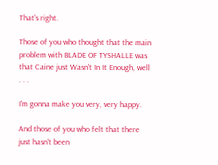That's right.

Those of you who thought that the main problem with BLADE OF TYSHALLE was that Caine just Wasn't In It Enough, well . . .

I'm gonna make you very, very happy.

And those of you who felt that there just hasn't been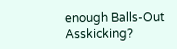enough Balls-Out Asskicking?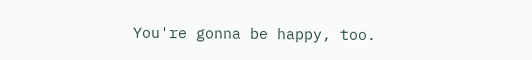You're gonna be happy, too.